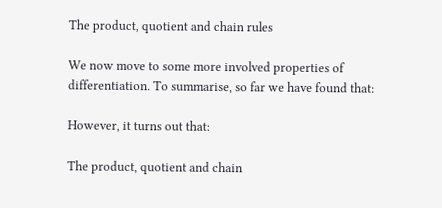The product, quotient and chain rules

We now move to some more involved properties of differentiation. To summarise, so far we have found that:

However, it turns out that:

The product, quotient and chain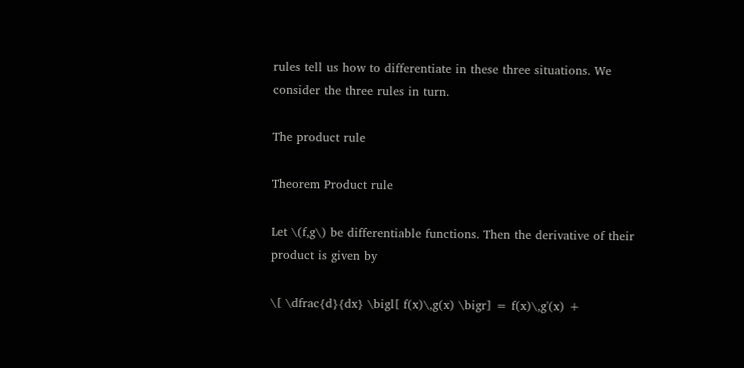rules tell us how to differentiate in these three situations. We consider the three rules in turn.

The product rule

Theorem Product rule

Let \(f,g\) be differentiable functions. Then the derivative of their product is given by

\[ \dfrac{d}{dx} \bigl[ f(x)\,g(x) \bigr] = f(x)\,g'(x) +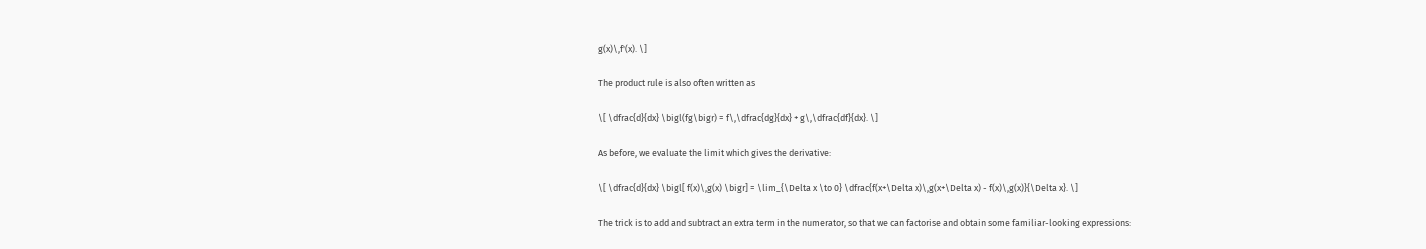g(x)\,f'(x). \]

The product rule is also often written as

\[ \dfrac{d}{dx} \bigl(fg\bigr) = f\,\dfrac{dg}{dx} + g\,\dfrac{df}{dx}. \]

As before, we evaluate the limit which gives the derivative:

\[ \dfrac{d}{dx} \bigl[ f(x)\,g(x) \bigr] = \lim_{\Delta x \to 0} \dfrac{f(x+\Delta x)\,g(x+\Delta x) - f(x)\,g(x)}{\Delta x}. \]

The trick is to add and subtract an extra term in the numerator, so that we can factorise and obtain some familiar-looking expressions: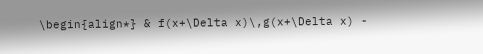\begin{align*} & f(x+\Delta x)\,g(x+\Delta x) -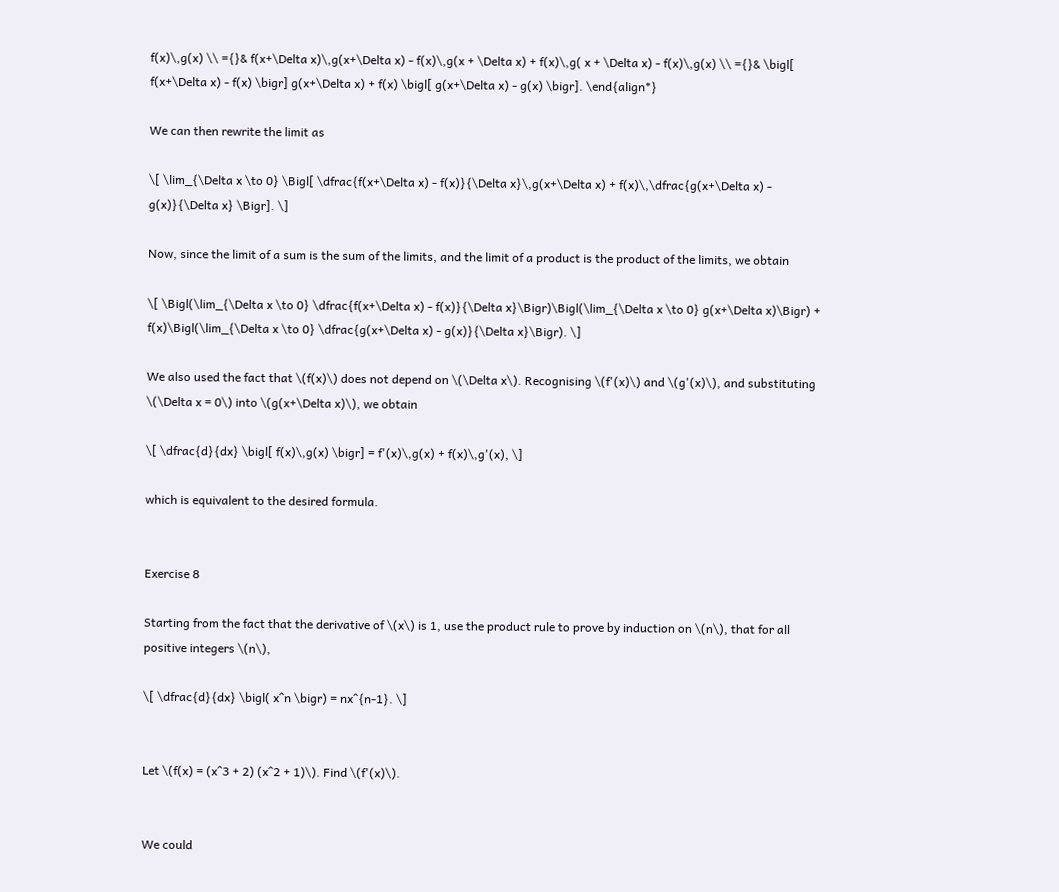f(x)\,g(x) \\ ={}& f(x+\Delta x)\,g(x+\Delta x) - f(x)\,g(x + \Delta x) + f(x)\,g( x + \Delta x) - f(x)\,g(x) \\ ={}& \bigl[ f(x+\Delta x) - f(x) \bigr] g(x+\Delta x) + f(x) \bigl[ g(x+\Delta x) - g(x) \bigr]. \end{align*}

We can then rewrite the limit as

\[ \lim_{\Delta x \to 0} \Bigl[ \dfrac{f(x+\Delta x) - f(x)}{\Delta x}\,g(x+\Delta x) + f(x)\,\dfrac{g(x+\Delta x) - g(x)}{\Delta x} \Bigr]. \]

Now, since the limit of a sum is the sum of the limits, and the limit of a product is the product of the limits, we obtain

\[ \Bigl(\lim_{\Delta x \to 0} \dfrac{f(x+\Delta x) - f(x)}{\Delta x}\Bigr)\Bigl(\lim_{\Delta x \to 0} g(x+\Delta x)\Bigr) + f(x)\Bigl(\lim_{\Delta x \to 0} \dfrac{g(x+\Delta x) - g(x)}{\Delta x}\Bigr). \]

We also used the fact that \(f(x)\) does not depend on \(\Delta x\). Recognising \(f'(x)\) and \(g'(x)\), and substituting \(\Delta x = 0\) into \(g(x+\Delta x)\), we obtain

\[ \dfrac{d}{dx} \bigl[ f(x)\,g(x) \bigr] = f'(x)\,g(x) + f(x)\,g'(x), \]

which is equivalent to the desired formula.


Exercise 8

Starting from the fact that the derivative of \(x\) is 1, use the product rule to prove by induction on \(n\), that for all positive integers \(n\),

\[ \dfrac{d}{dx} \bigl( x^n \bigr) = nx^{n-1}. \]


Let \(f(x) = (x^3 + 2) (x^2 + 1)\). Find \(f'(x)\).


We could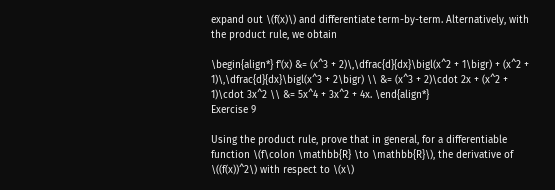expand out \(f(x)\) and differentiate term-by-term. Alternatively, with the product rule, we obtain

\begin{align*} f'(x) &= (x^3 + 2)\,\dfrac{d}{dx}\bigl(x^2 + 1\bigr) + (x^2 + 1)\,\dfrac{d}{dx}\bigl(x^3 + 2\bigr) \\ &= (x^3 + 2)\cdot 2x + (x^2 + 1)\cdot 3x^2 \\ &= 5x^4 + 3x^2 + 4x. \end{align*}
Exercise 9

Using the product rule, prove that in general, for a differentiable function \(f\colon \mathbb{R} \to \mathbb{R}\), the derivative of \((f(x))^2\) with respect to \(x\)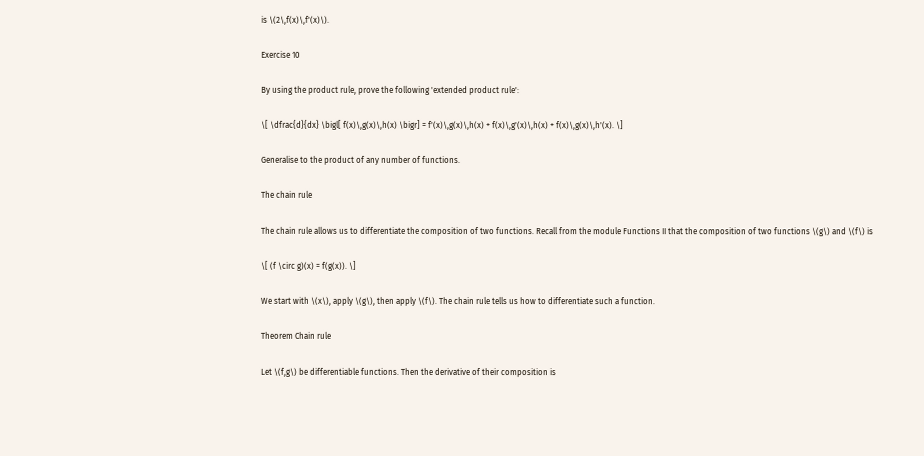is \(2\,f(x)\,f'(x)\).

Exercise 10

By using the product rule, prove the following 'extended product rule':

\[ \dfrac{d}{dx} \bigl[ f(x)\,g(x)\,h(x) \bigr] = f'(x)\,g(x)\,h(x) + f(x)\,g'(x)\,h(x) + f(x)\,g(x)\,h'(x). \]

Generalise to the product of any number of functions.

The chain rule

The chain rule allows us to differentiate the composition of two functions. Recall from the module Functions II that the composition of two functions \(g\) and \(f\) is

\[ (f \circ g)(x) = f(g(x)). \]

We start with \(x\), apply \(g\), then apply \(f\). The chain rule tells us how to differentiate such a function.

Theorem Chain rule

Let \(f,g\) be differentiable functions. Then the derivative of their composition is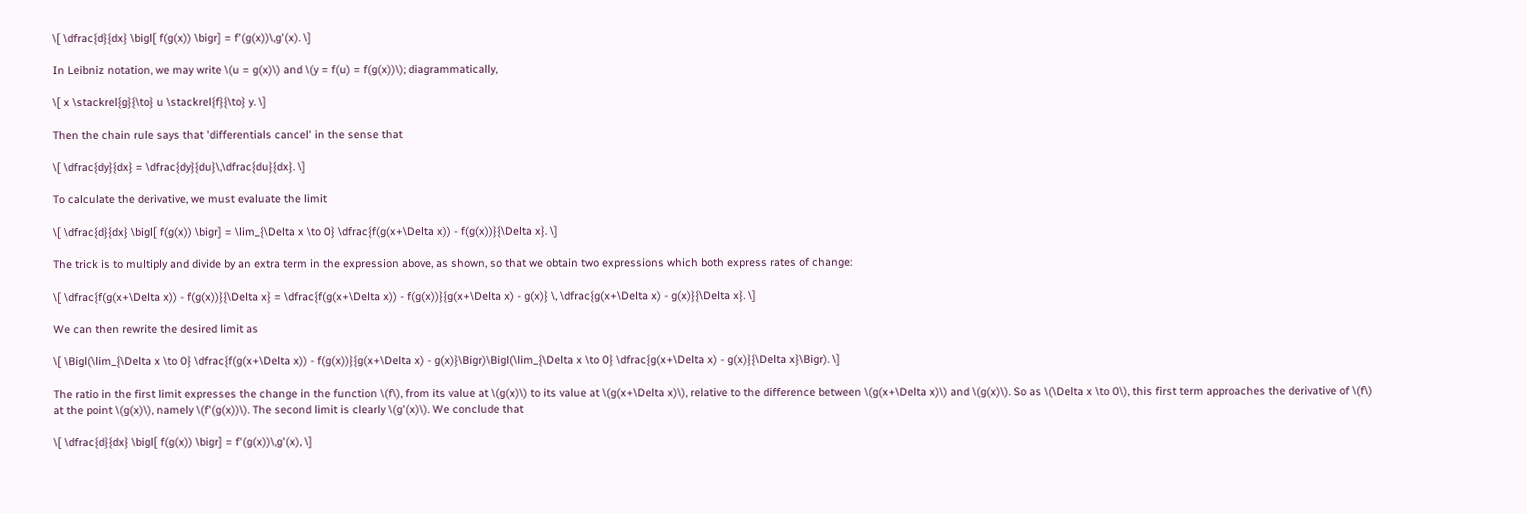\[ \dfrac{d}{dx} \bigl[ f(g(x)) \bigr] = f'(g(x))\,g'(x). \]

In Leibniz notation, we may write \(u = g(x)\) and \(y = f(u) = f(g(x))\); diagrammatically,

\[ x \stackrel{g}{\to} u \stackrel{f}{\to} y. \]

Then the chain rule says that 'differentials cancel' in the sense that

\[ \dfrac{dy}{dx} = \dfrac{dy}{du}\,\dfrac{du}{dx}. \]

To calculate the derivative, we must evaluate the limit

\[ \dfrac{d}{dx} \bigl[ f(g(x)) \bigr] = \lim_{\Delta x \to 0} \dfrac{f(g(x+\Delta x)) - f(g(x))}{\Delta x}. \]

The trick is to multiply and divide by an extra term in the expression above, as shown, so that we obtain two expressions which both express rates of change:

\[ \dfrac{f(g(x+\Delta x)) - f(g(x))}{\Delta x} = \dfrac{f(g(x+\Delta x)) - f(g(x))}{g(x+\Delta x) - g(x)} \, \dfrac{g(x+\Delta x) - g(x)}{\Delta x}. \]

We can then rewrite the desired limit as

\[ \Bigl(\lim_{\Delta x \to 0} \dfrac{f(g(x+\Delta x)) - f(g(x))}{g(x+\Delta x) - g(x)}\Bigr)\Bigl(\lim_{\Delta x \to 0} \dfrac{g(x+\Delta x) - g(x)}{\Delta x}\Bigr). \]

The ratio in the first limit expresses the change in the function \(f\), from its value at \(g(x)\) to its value at \(g(x+\Delta x)\), relative to the difference between \(g(x+\Delta x)\) and \(g(x)\). So as \(\Delta x \to 0\), this first term approaches the derivative of \(f\) at the point \(g(x)\), namely \(f'(g(x))\). The second limit is clearly \(g'(x)\). We conclude that

\[ \dfrac{d}{dx} \bigl[ f(g(x)) \bigr] = f'(g(x))\,g'(x), \]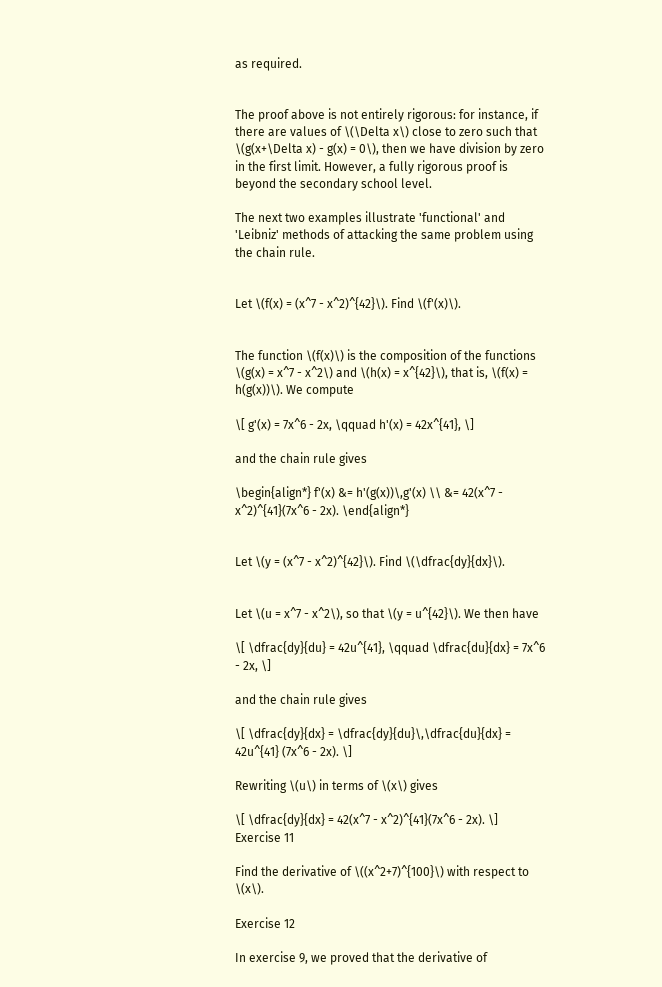as required.


The proof above is not entirely rigorous: for instance, if there are values of \(\Delta x\) close to zero such that \(g(x+\Delta x) - g(x) = 0\), then we have division by zero in the first limit. However, a fully rigorous proof is beyond the secondary school level.

The next two examples illustrate 'functional' and 'Leibniz' methods of attacking the same problem using the chain rule.


Let \(f(x) = (x^7 - x^2)^{42}\). Find \(f'(x)\).


The function \(f(x)\) is the composition of the functions \(g(x) = x^7 - x^2\) and \(h(x) = x^{42}\), that is, \(f(x) = h(g(x))\). We compute

\[ g'(x) = 7x^6 - 2x, \qquad h'(x) = 42x^{41}, \]

and the chain rule gives

\begin{align*} f'(x) &= h'(g(x))\,g'(x) \\ &= 42(x^7 - x^2)^{41}(7x^6 - 2x). \end{align*}


Let \(y = (x^7 - x^2)^{42}\). Find \(\dfrac{dy}{dx}\).


Let \(u = x^7 - x^2\), so that \(y = u^{42}\). We then have

\[ \dfrac{dy}{du} = 42u^{41}, \qquad \dfrac{du}{dx} = 7x^6 - 2x, \]

and the chain rule gives

\[ \dfrac{dy}{dx} = \dfrac{dy}{du}\,\dfrac{du}{dx} = 42u^{41} (7x^6 - 2x). \]

Rewriting \(u\) in terms of \(x\) gives

\[ \dfrac{dy}{dx} = 42(x^7 - x^2)^{41}(7x^6 - 2x). \]
Exercise 11

Find the derivative of \((x^2+7)^{100}\) with respect to \(x\).

Exercise 12

In exercise 9, we proved that the derivative of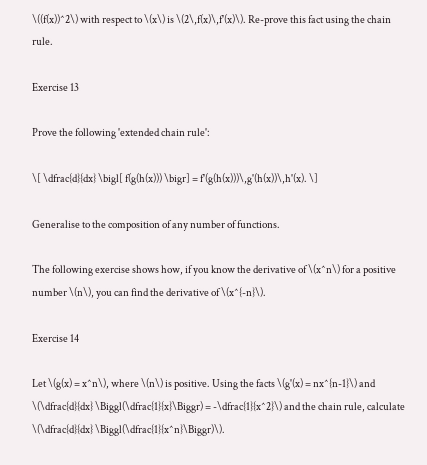\((f(x))^2\) with respect to \(x\) is \(2\,f(x)\,f'(x)\). Re-prove this fact using the chain rule.

Exercise 13

Prove the following 'extended chain rule':

\[ \dfrac{d}{dx} \bigl[ f(g(h(x))) \bigr] = f'(g(h(x)))\,g'(h(x))\,h'(x). \]

Generalise to the composition of any number of functions.

The following exercise shows how, if you know the derivative of \(x^n\) for a positive number \(n\), you can find the derivative of \(x^{-n}\).

Exercise 14

Let \(g(x) = x^n\), where \(n\) is positive. Using the facts \(g'(x) = nx^{n-1}\) and \(\dfrac{d}{dx} \Biggl(\dfrac{1}{x}\Biggr) = -\dfrac{1}{x^2}\) and the chain rule, calculate \(\dfrac{d}{dx} \Biggl(\dfrac{1}{x^n}\Biggr)\).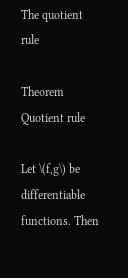The quotient rule

Theorem Quotient rule

Let \(f,g\) be differentiable functions. Then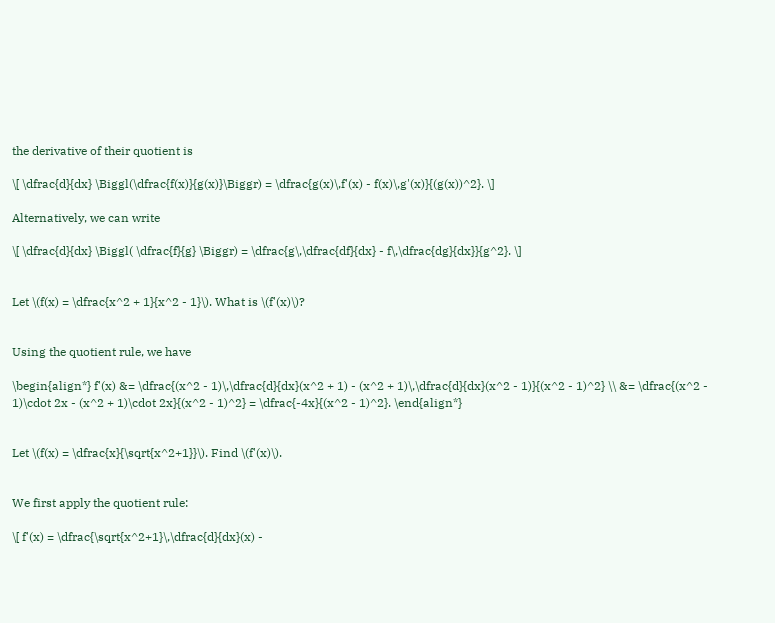the derivative of their quotient is

\[ \dfrac{d}{dx} \Biggl(\dfrac{f(x)}{g(x)}\Biggr) = \dfrac{g(x)\,f'(x) - f(x)\,g'(x)}{(g(x))^2}. \]

Alternatively, we can write

\[ \dfrac{d}{dx} \Biggl( \dfrac{f}{g} \Biggr) = \dfrac{g\,\dfrac{df}{dx} - f\,\dfrac{dg}{dx}}{g^2}. \]


Let \(f(x) = \dfrac{x^2 + 1}{x^2 - 1}\). What is \(f'(x)\)?


Using the quotient rule, we have

\begin{align*} f'(x) &= \dfrac{(x^2 - 1)\,\dfrac{d}{dx}(x^2 + 1) - (x^2 + 1)\,\dfrac{d}{dx}(x^2 - 1)}{(x^2 - 1)^2} \\ &= \dfrac{(x^2 - 1)\cdot 2x - (x^2 + 1)\cdot 2x}{(x^2 - 1)^2} = \dfrac{-4x}{(x^2 - 1)^2}. \end{align*}


Let \(f(x) = \dfrac{x}{\sqrt{x^2+1}}\). Find \(f'(x)\).


We first apply the quotient rule:

\[ f'(x) = \dfrac{\sqrt{x^2+1}\,\dfrac{d}{dx}(x) -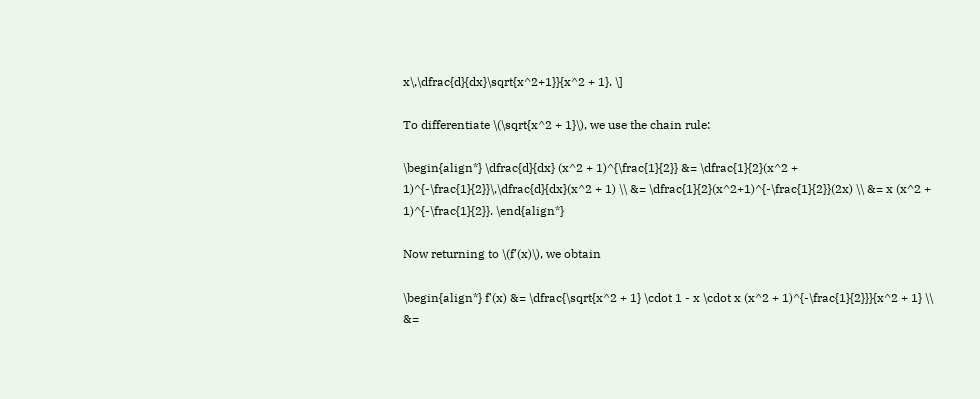x\,\dfrac{d}{dx}\sqrt{x^2+1}}{x^2 + 1}. \]

To differentiate \(\sqrt{x^2 + 1}\), we use the chain rule:

\begin{align*} \dfrac{d}{dx} (x^2 + 1)^{\frac{1}{2}} &= \dfrac{1}{2}(x^2 + 1)^{-\frac{1}{2}}\,\dfrac{d}{dx}(x^2 + 1) \\ &= \dfrac{1}{2}(x^2+1)^{-\frac{1}{2}}(2x) \\ &= x (x^2 + 1)^{-\frac{1}{2}}. \end{align*}

Now returning to \(f'(x)\), we obtain

\begin{align*} f'(x) &= \dfrac{\sqrt{x^2 + 1} \cdot 1 - x \cdot x (x^2 + 1)^{-\frac{1}{2}}}{x^2 + 1} \\ &=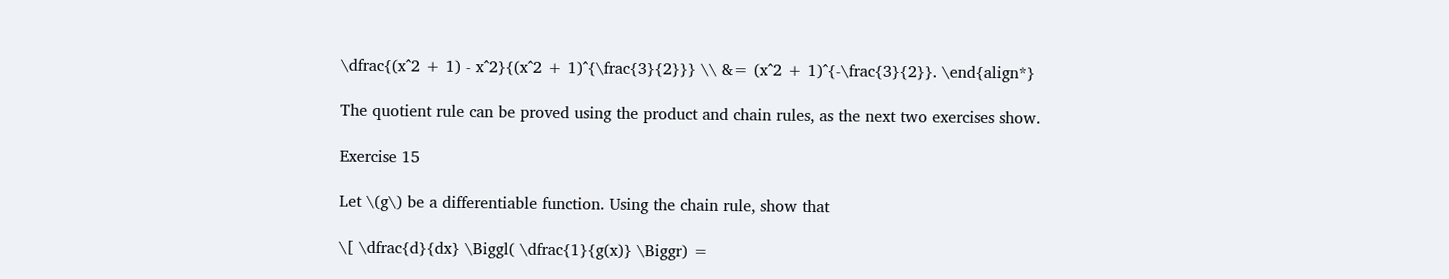\dfrac{(x^2 + 1) - x^2}{(x^2 + 1)^{\frac{3}{2}}} \\ &= (x^2 + 1)^{-\frac{3}{2}}. \end{align*}

The quotient rule can be proved using the product and chain rules, as the next two exercises show.

Exercise 15

Let \(g\) be a differentiable function. Using the chain rule, show that

\[ \dfrac{d}{dx} \Biggl( \dfrac{1}{g(x)} \Biggr) =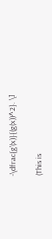-\dfrac{g'(x)}{(g(x))^2}. \]

(This is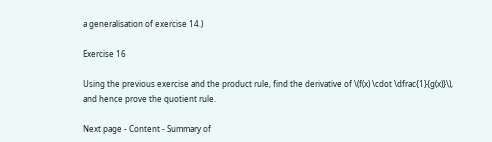a generalisation of exercise 14.)

Exercise 16

Using the previous exercise and the product rule, find the derivative of \(f(x) \cdot \dfrac{1}{g(x)}\), and hence prove the quotient rule.

Next page - Content - Summary of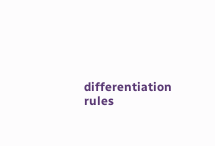differentiation rules